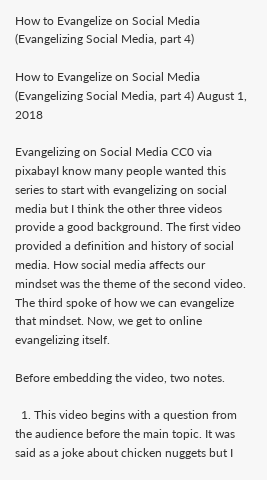How to Evangelize on Social Media (Evangelizing Social Media, part 4)

How to Evangelize on Social Media (Evangelizing Social Media, part 4) August 1, 2018

Evangelizing on Social Media CC0 via pixabayI know many people wanted this series to start with evangelizing on social media but I think the other three videos provide a good background. The first video provided a definition and history of social media. How social media affects our mindset was the theme of the second video. The third spoke of how we can evangelize that mindset. Now, we get to online evangelizing itself.

Before embedding the video, two notes.

  1. This video begins with a question from the audience before the main topic. It was said as a joke about chicken nuggets but I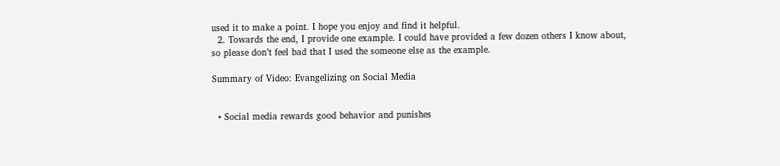used it to make a point. I hope you enjoy and find it helpful.
  2. Towards the end, I provide one example. I could have provided a few dozen others I know about, so please don’t feel bad that I used the someone else as the example.

Summary of Video: Evangelizing on Social Media


  • Social media rewards good behavior and punishes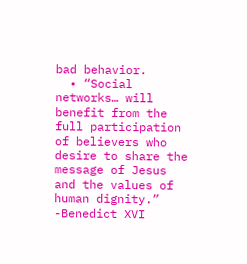bad behavior.
  • “Social networks… will benefit from the full participation of believers who desire to share the message of Jesus and the values of human dignity.” -Benedict XVI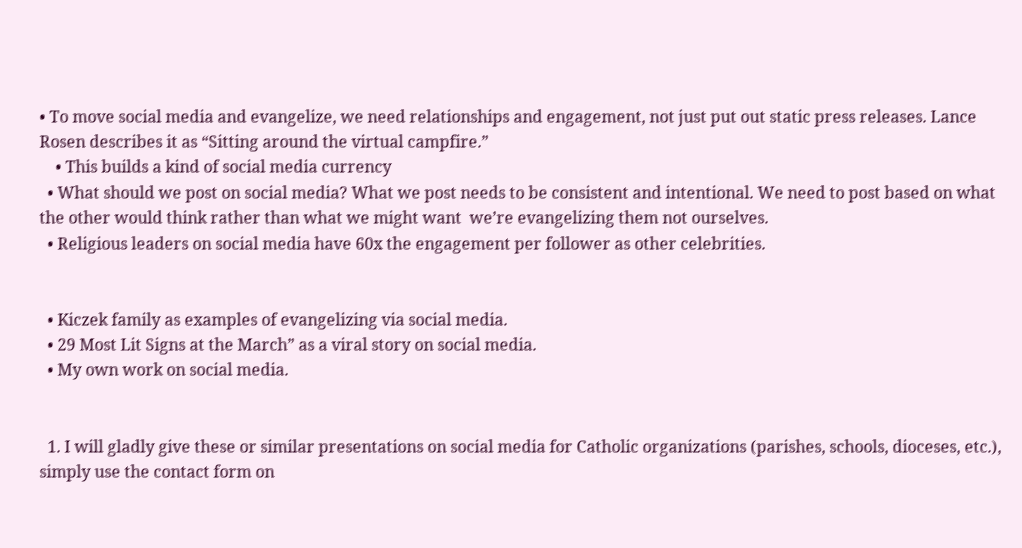• To move social media and evangelize, we need relationships and engagement, not just put out static press releases. Lance Rosen describes it as “Sitting around the virtual campfire.”
    • This builds a kind of social media currency
  • What should we post on social media? What we post needs to be consistent and intentional. We need to post based on what the other would think rather than what we might want  we’re evangelizing them not ourselves.
  • Religious leaders on social media have 60x the engagement per follower as other celebrities.


  • Kiczek family as examples of evangelizing via social media.
  • 29 Most Lit Signs at the March” as a viral story on social media.
  • My own work on social media.


  1. I will gladly give these or similar presentations on social media for Catholic organizations (parishes, schools, dioceses, etc.), simply use the contact form on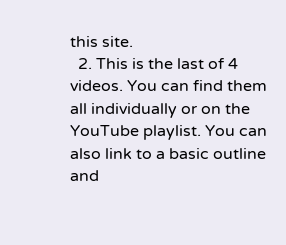this site.
  2. This is the last of 4 videos. You can find them all individually or on the YouTube playlist. You can also link to a basic outline and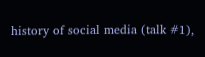history of social media (talk #1),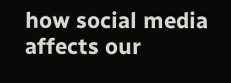how social media affects our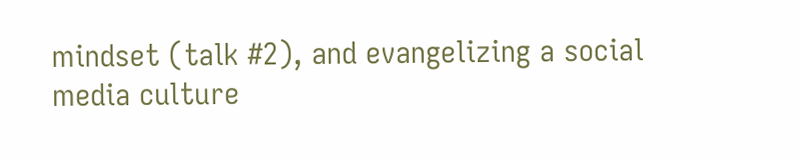mindset (talk #2), and evangelizing a social media culture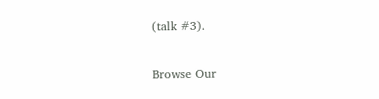(talk #3).

Browse Our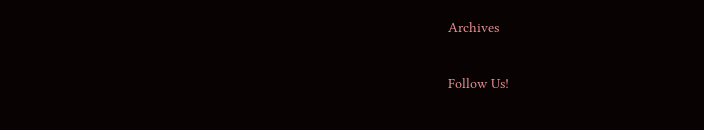Archives

Follow Us!